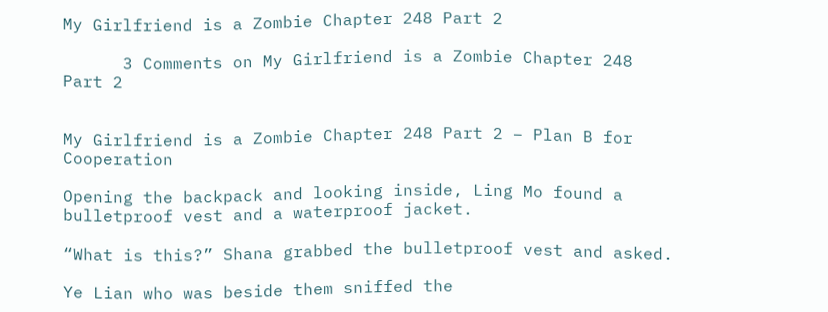My Girlfriend is a Zombie Chapter 248 Part 2

      3 Comments on My Girlfriend is a Zombie Chapter 248 Part 2


My Girlfriend is a Zombie Chapter 248 Part 2 – Plan B for Cooperation

Opening the backpack and looking inside, Ling Mo found a bulletproof vest and a waterproof jacket.

“What is this?” Shana grabbed the bulletproof vest and asked.

Ye Lian who was beside them sniffed the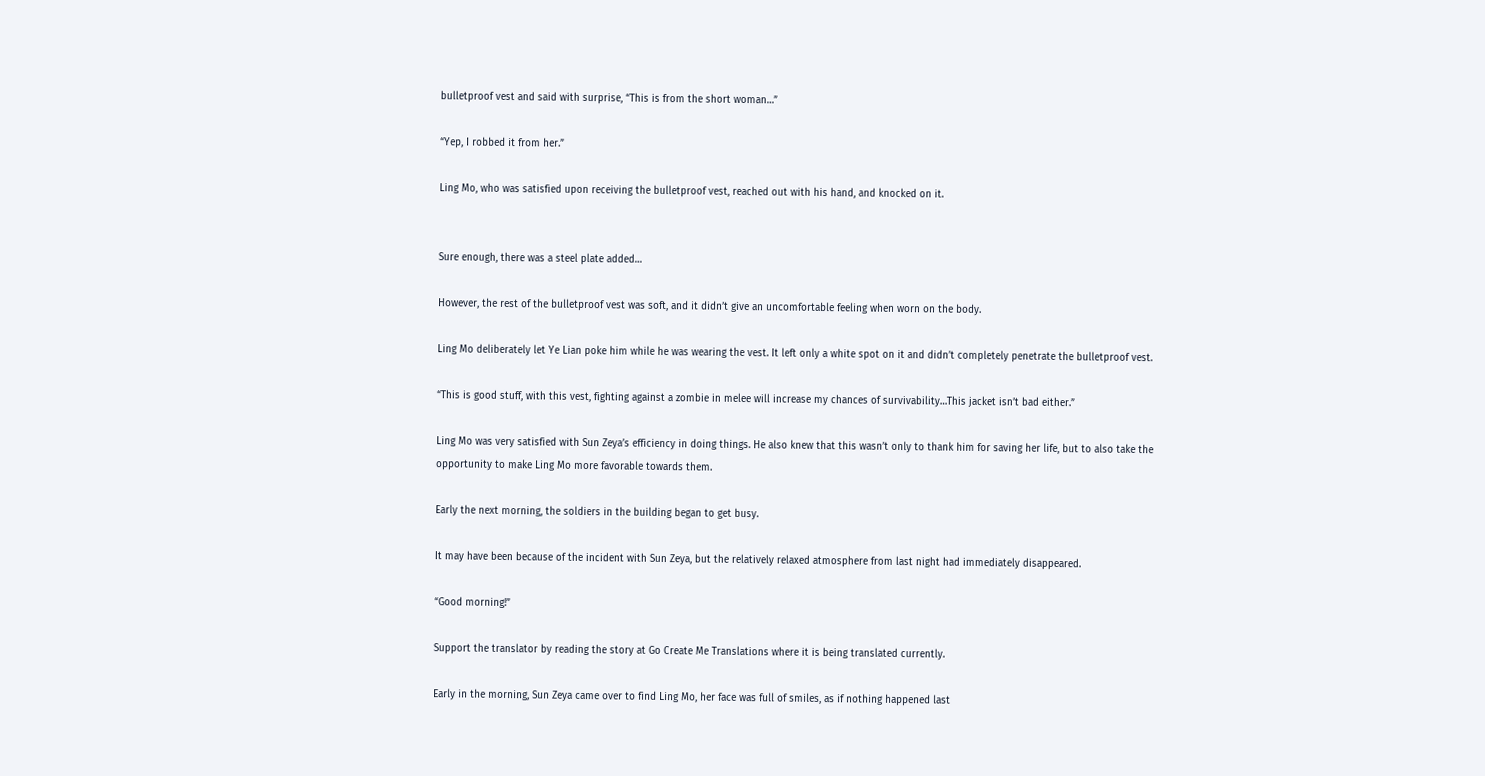bulletproof vest and said with surprise, “This is from the short woman…”

“Yep, I robbed it from her.”

Ling Mo, who was satisfied upon receiving the bulletproof vest, reached out with his hand, and knocked on it.


Sure enough, there was a steel plate added…

However, the rest of the bulletproof vest was soft, and it didn’t give an uncomfortable feeling when worn on the body.

Ling Mo deliberately let Ye Lian poke him while he was wearing the vest. It left only a white spot on it and didn’t completely penetrate the bulletproof vest.

“This is good stuff, with this vest, fighting against a zombie in melee will increase my chances of survivability…This jacket isn’t bad either.”

Ling Mo was very satisfied with Sun Zeya’s efficiency in doing things. He also knew that this wasn’t only to thank him for saving her life, but to also take the opportunity to make Ling Mo more favorable towards them.

Early the next morning, the soldiers in the building began to get busy.

It may have been because of the incident with Sun Zeya, but the relatively relaxed atmosphere from last night had immediately disappeared.

“Good morning!”

Support the translator by reading the story at Go Create Me Translations where it is being translated currently.

Early in the morning, Sun Zeya came over to find Ling Mo, her face was full of smiles, as if nothing happened last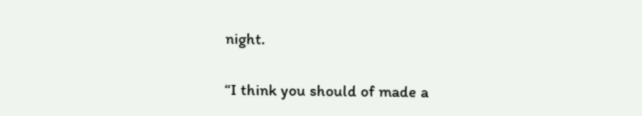night.

“I think you should of made a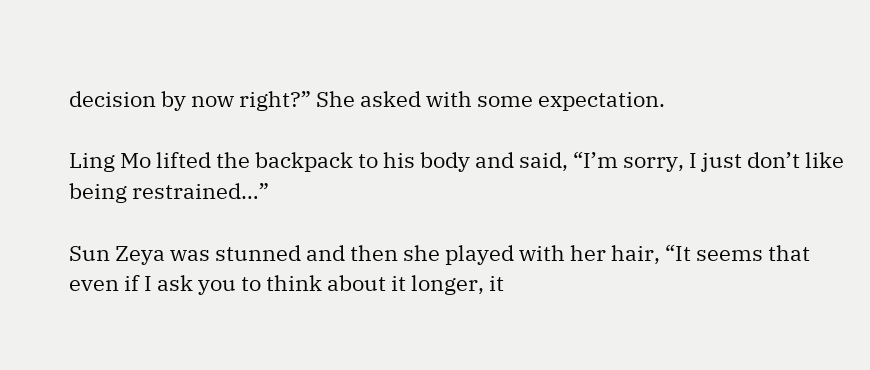decision by now right?” She asked with some expectation.

Ling Mo lifted the backpack to his body and said, “I’m sorry, I just don’t like being restrained…”

Sun Zeya was stunned and then she played with her hair, “It seems that even if I ask you to think about it longer, it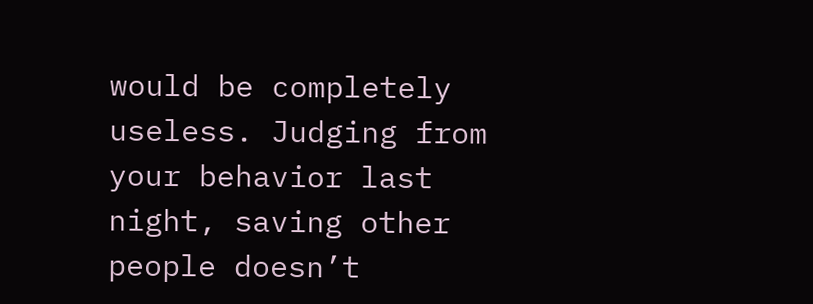would be completely useless. Judging from your behavior last night, saving other people doesn’t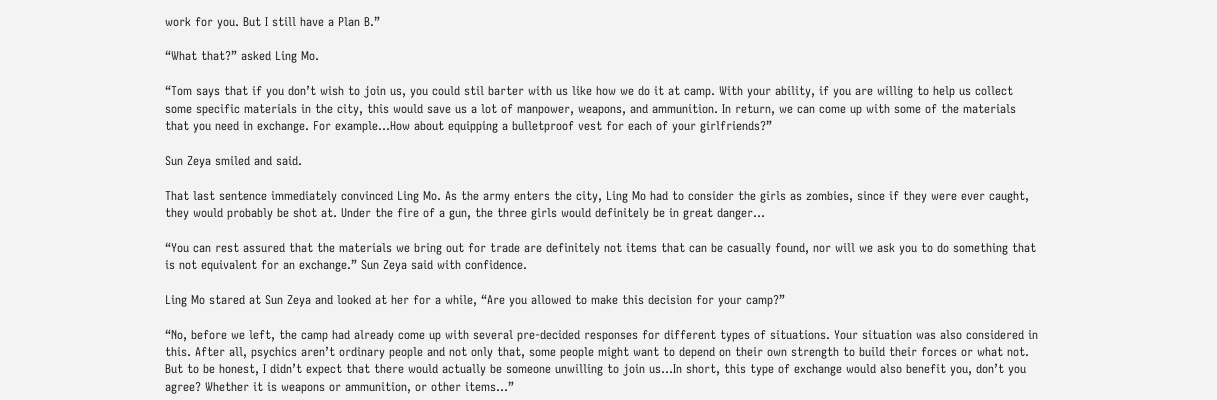work for you. But I still have a Plan B.”

“What that?” asked Ling Mo.

“Tom says that if you don’t wish to join us, you could stil barter with us like how we do it at camp. With your ability, if you are willing to help us collect some specific materials in the city, this would save us a lot of manpower, weapons, and ammunition. In return, we can come up with some of the materials that you need in exchange. For example…How about equipping a bulletproof vest for each of your girlfriends?”

Sun Zeya smiled and said.

That last sentence immediately convinced Ling Mo. As the army enters the city, Ling Mo had to consider the girls as zombies, since if they were ever caught, they would probably be shot at. Under the fire of a gun, the three girls would definitely be in great danger…

“You can rest assured that the materials we bring out for trade are definitely not items that can be casually found, nor will we ask you to do something that is not equivalent for an exchange.” Sun Zeya said with confidence.

Ling Mo stared at Sun Zeya and looked at her for a while, “Are you allowed to make this decision for your camp?”

“No, before we left, the camp had already come up with several pre-decided responses for different types of situations. Your situation was also considered in this. After all, psychics aren’t ordinary people and not only that, some people might want to depend on their own strength to build their forces or what not. But to be honest, I didn’t expect that there would actually be someone unwilling to join us…In short, this type of exchange would also benefit you, don’t you agree? Whether it is weapons or ammunition, or other items…”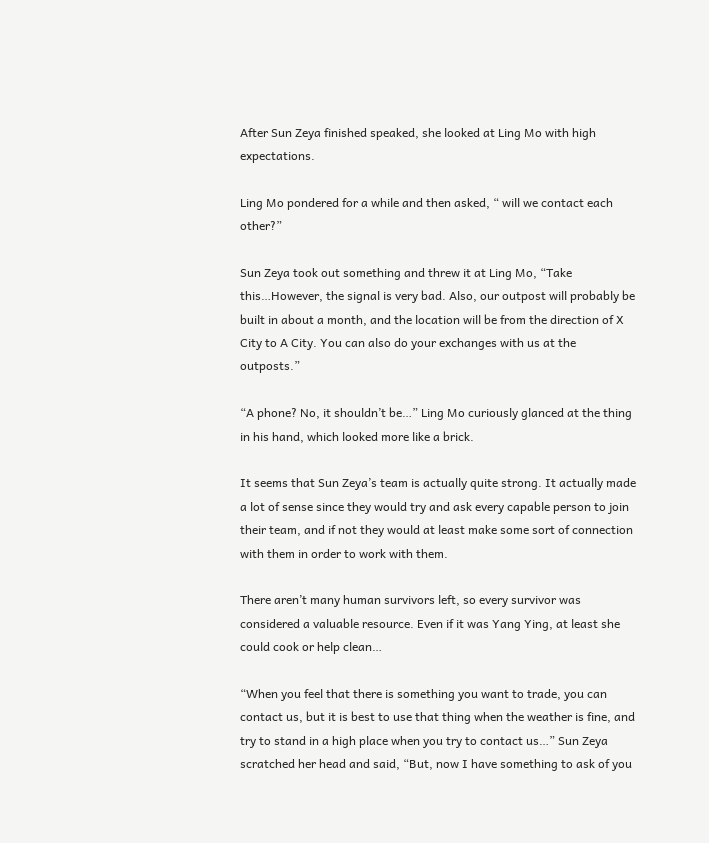After Sun Zeya finished speaked, she looked at Ling Mo with high expectations.

Ling Mo pondered for a while and then asked, “ will we contact each other?”

Sun Zeya took out something and threw it at Ling Mo, “Take this…However, the signal is very bad. Also, our outpost will probably be built in about a month, and the location will be from the direction of X City to A City. You can also do your exchanges with us at the outposts.”

“A phone? No, it shouldn’t be…” Ling Mo curiously glanced at the thing in his hand, which looked more like a brick.

It seems that Sun Zeya’s team is actually quite strong. It actually made a lot of sense since they would try and ask every capable person to join their team, and if not they would at least make some sort of connection with them in order to work with them.

There aren’t many human survivors left, so every survivor was considered a valuable resource. Even if it was Yang Ying, at least she could cook or help clean…

“When you feel that there is something you want to trade, you can contact us, but it is best to use that thing when the weather is fine, and try to stand in a high place when you try to contact us…” Sun Zeya scratched her head and said, “But, now I have something to ask of you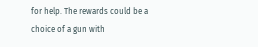for help. The rewards could be a choice of a gun with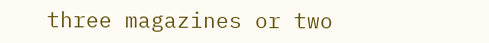three magazines or two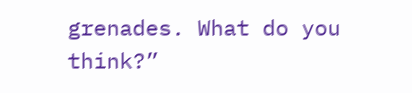grenades. What do you think?”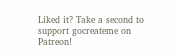Liked it? Take a second to support gocreateme on Patreon!